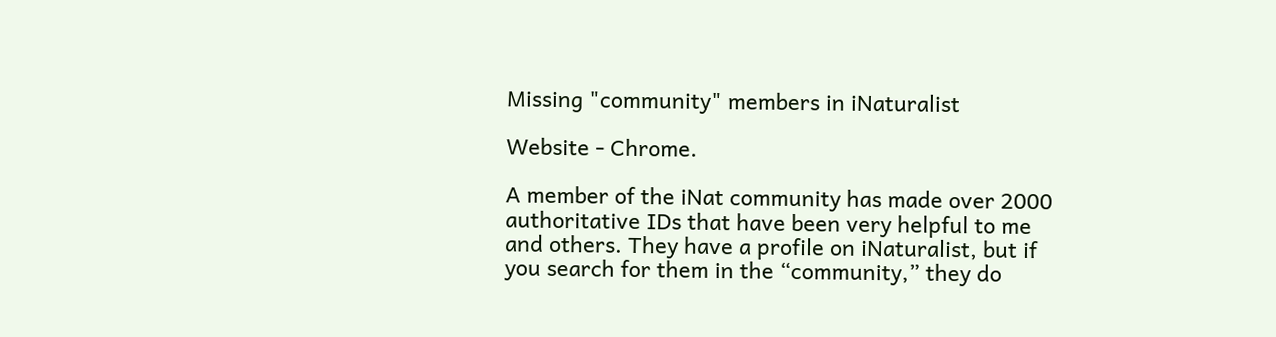Missing "community" members in iNaturalist

Website - Chrome.

A member of the iNat community has made over 2000 authoritative IDs that have been very helpful to me and others. They have a profile on iNaturalist, but if you search for them in the “community,” they do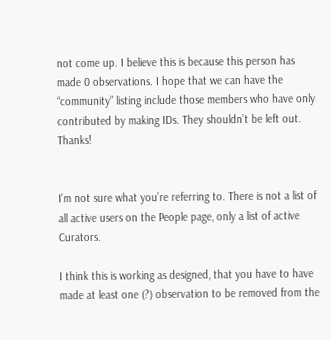not come up. I believe this is because this person has made 0 observations. I hope that we can have the “community” listing include those members who have only contributed by making IDs. They shouldn’t be left out. Thanks!


I’m not sure what you’re referring to. There is not a list of all active users on the People page, only a list of active Curators.

I think this is working as designed, that you have to have made at least one (?) observation to be removed from the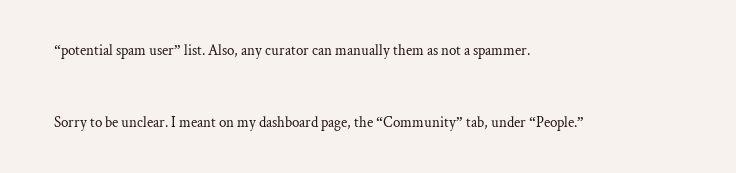“potential spam user” list. Also, any curator can manually them as not a spammer.


Sorry to be unclear. I meant on my dashboard page, the “Community” tab, under “People.”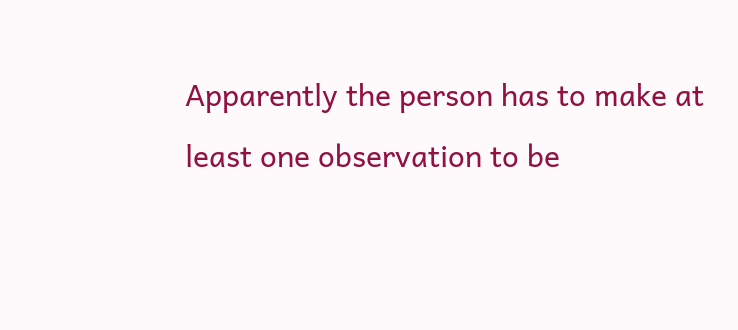Apparently the person has to make at least one observation to be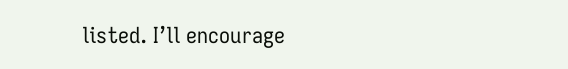listed. I’ll encourage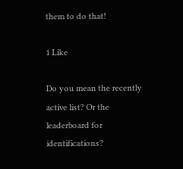them to do that!

1 Like

Do you mean the recently active list? Or the leaderboard for identifications?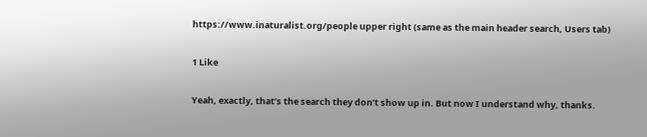https://www.inaturalist.org/people upper right (same as the main header search, Users tab)

1 Like

Yeah, exactly, that’s the search they don’t show up in. But now I understand why, thanks.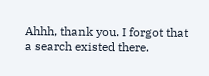Ahhh, thank you. I forgot that a search existed there.